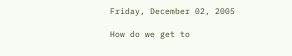Friday, December 02, 2005

How do we get to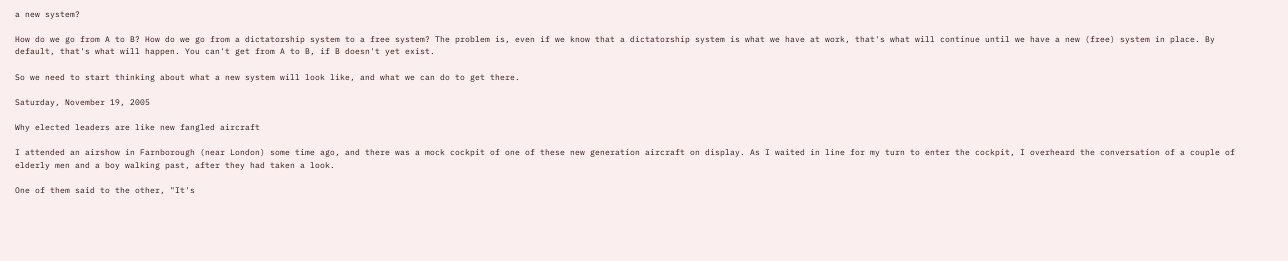a new system?

How do we go from A to B? How do we go from a dictatorship system to a free system? The problem is, even if we know that a dictatorship system is what we have at work, that's what will continue until we have a new (free) system in place. By default, that's what will happen. You can't get from A to B, if B doesn't yet exist.

So we need to start thinking about what a new system will look like, and what we can do to get there.

Saturday, November 19, 2005

Why elected leaders are like new fangled aircraft

I attended an airshow in Farnborough (near London) some time ago, and there was a mock cockpit of one of these new generation aircraft on display. As I waited in line for my turn to enter the cockpit, I overheard the conversation of a couple of elderly men and a boy walking past, after they had taken a look.

One of them said to the other, "It's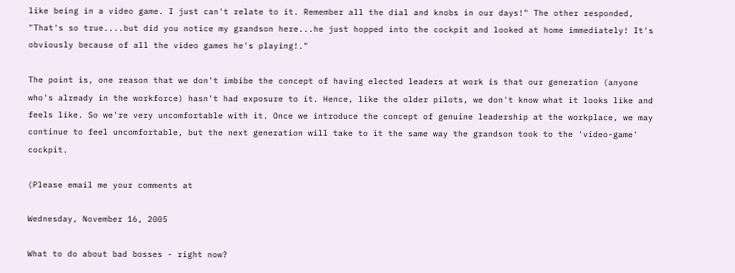like being in a video game. I just can't relate to it. Remember all the dial and knobs in our days!" The other responded, "That's so true....but did you notice my grandson here...he just hopped into the cockpit and looked at home immediately! It's obviously because of all the video games he's playing!."

The point is, one reason that we don't imbibe the concept of having elected leaders at work is that our generation (anyone who's already in the workforce) hasn't had exposure to it. Hence, like the older pilots, we don't know what it looks like and feels like. So we're very uncomfortable with it. Once we introduce the concept of genuine leadership at the workplace, we may continue to feel uncomfortable, but the next generation will take to it the same way the grandson took to the 'video-game' cockpit.

(Please email me your comments at

Wednesday, November 16, 2005

What to do about bad bosses - right now?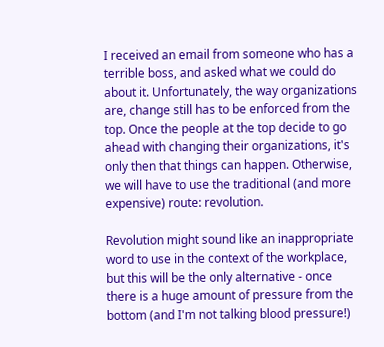I received an email from someone who has a terrible boss, and asked what we could do about it. Unfortunately, the way organizations are, change still has to be enforced from the top. Once the people at the top decide to go ahead with changing their organizations, it's only then that things can happen. Otherwise, we will have to use the traditional (and more expensive) route: revolution.

Revolution might sound like an inappropriate word to use in the context of the workplace, but this will be the only alternative - once there is a huge amount of pressure from the bottom (and I'm not talking blood pressure!)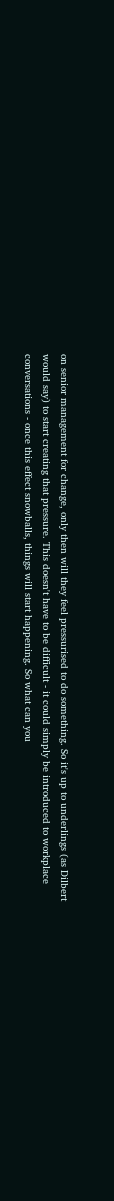on senior management for change, only then will they feel pressurised to do something. So it's up to underlings (as Dilbert would say) to start creating that pressure. This doesn't have to be difficult - it could simply be introduced to workplace conversations - once this effect snowballs, things will start happening. So what can you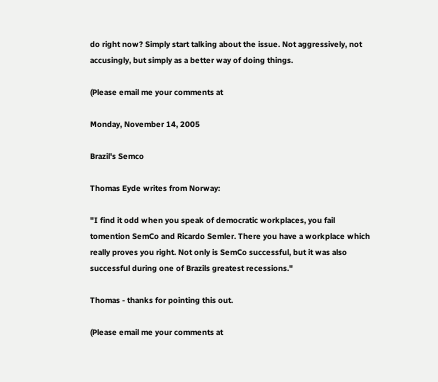do right now? Simply start talking about the issue. Not aggressively, not accusingly, but simply as a better way of doing things.

(Please email me your comments at

Monday, November 14, 2005

Brazil's Semco

Thomas Eyde writes from Norway:

"I find it odd when you speak of democratic workplaces, you fail tomention SemCo and Ricardo Semler. There you have a workplace which really proves you right. Not only is SemCo successful, but it was also successful during one of Brazils greatest recessions."

Thomas - thanks for pointing this out.

(Please email me your comments at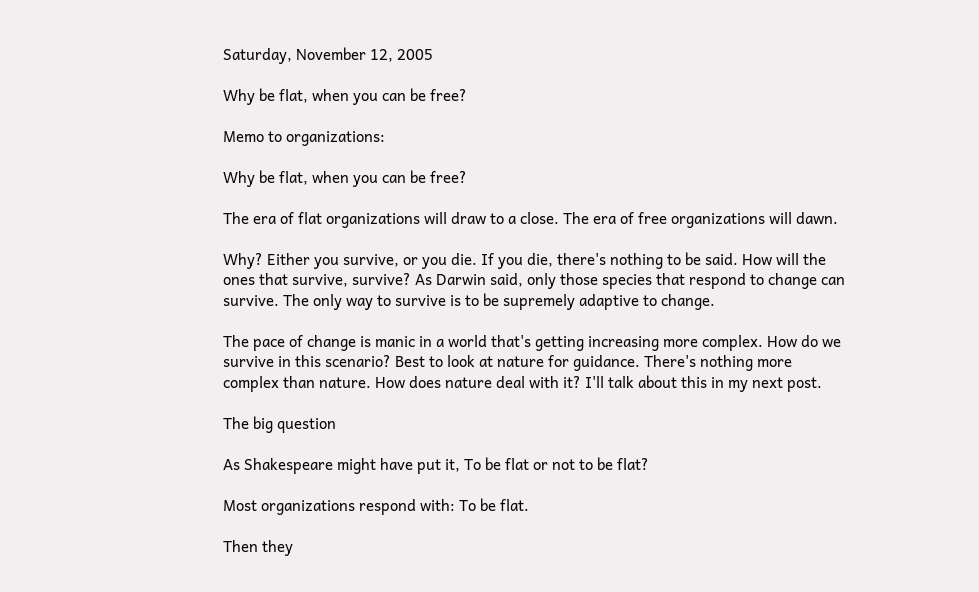Saturday, November 12, 2005

Why be flat, when you can be free?

Memo to organizations:

Why be flat, when you can be free?

The era of flat organizations will draw to a close. The era of free organizations will dawn.

Why? Either you survive, or you die. If you die, there's nothing to be said. How will the ones that survive, survive? As Darwin said, only those species that respond to change can survive. The only way to survive is to be supremely adaptive to change.

The pace of change is manic in a world that's getting increasing more complex. How do we survive in this scenario? Best to look at nature for guidance. There's nothing more complex than nature. How does nature deal with it? I'll talk about this in my next post.

The big question

As Shakespeare might have put it, To be flat or not to be flat?

Most organizations respond with: To be flat.

Then they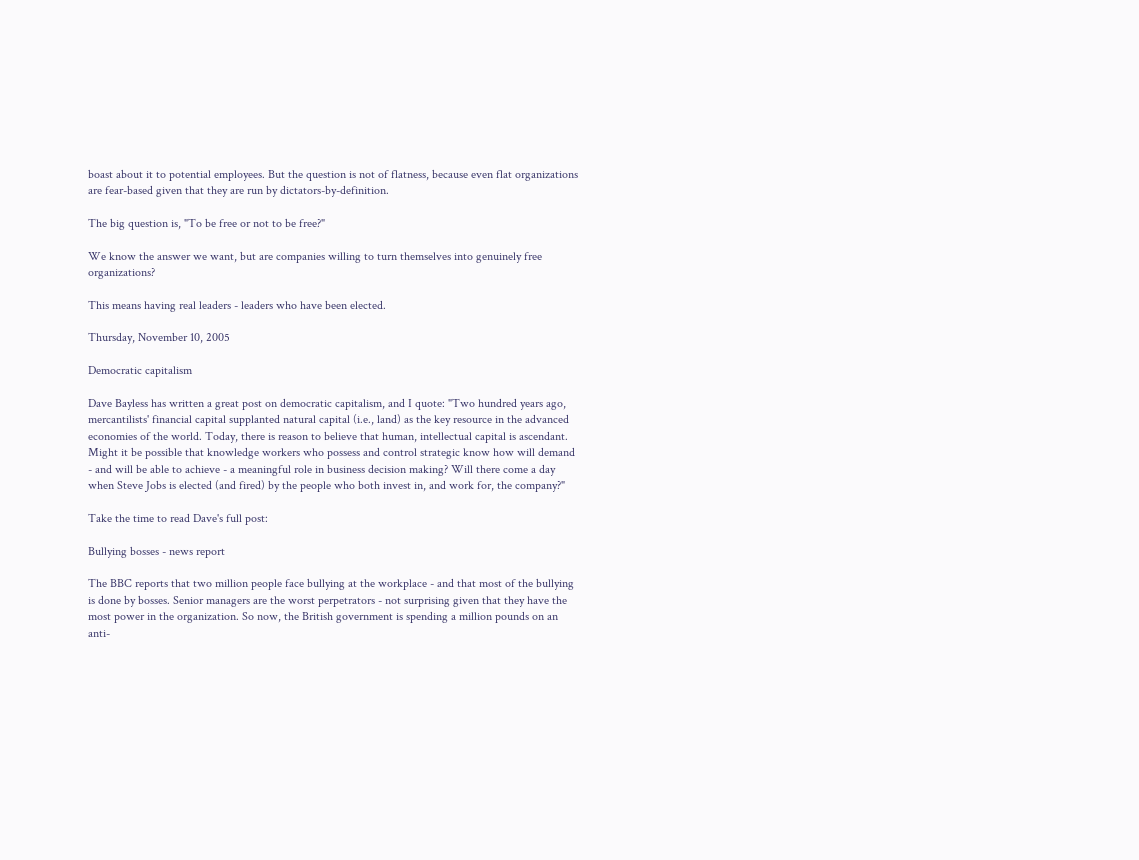boast about it to potential employees. But the question is not of flatness, because even flat organizations are fear-based given that they are run by dictators-by-definition.

The big question is, "To be free or not to be free?"

We know the answer we want, but are companies willing to turn themselves into genuinely free organizations?

This means having real leaders - leaders who have been elected.

Thursday, November 10, 2005

Democratic capitalism

Dave Bayless has written a great post on democratic capitalism, and I quote: "Two hundred years ago, mercantilists' financial capital supplanted natural capital (i.e., land) as the key resource in the advanced economies of the world. Today, there is reason to believe that human, intellectual capital is ascendant. Might it be possible that knowledge workers who possess and control strategic know how will demand - and will be able to achieve - a meaningful role in business decision making? Will there come a day when Steve Jobs is elected (and fired) by the people who both invest in, and work for, the company?"

Take the time to read Dave's full post:

Bullying bosses - news report

The BBC reports that two million people face bullying at the workplace - and that most of the bullying is done by bosses. Senior managers are the worst perpetrators - not surprising given that they have the most power in the organization. So now, the British government is spending a million pounds on an anti-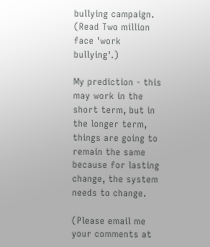bullying campaign. (Read Two million face 'work bullying'.)

My prediction - this may work in the short term, but in the longer term, things are going to remain the same because for lasting change, the system needs to change.

(Please email me your comments at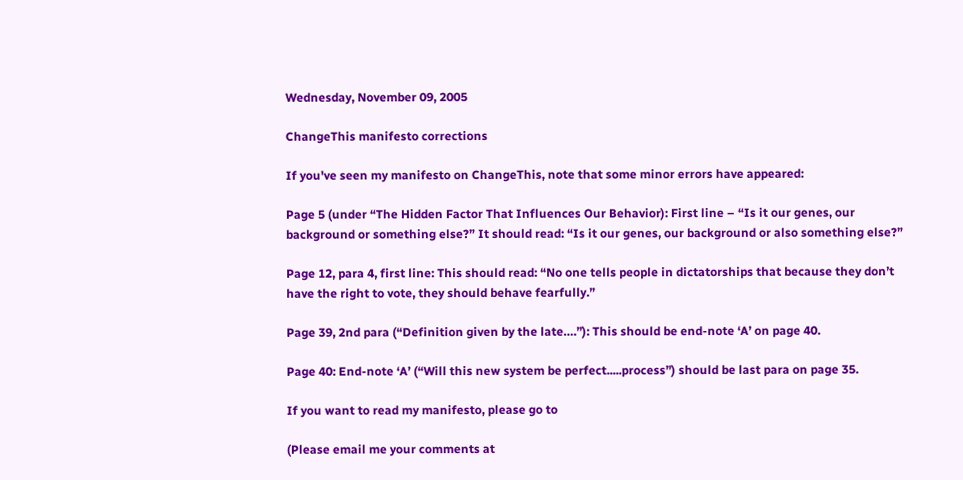Wednesday, November 09, 2005

ChangeThis manifesto corrections

If you've seen my manifesto on ChangeThis, note that some minor errors have appeared:

Page 5 (under “The Hidden Factor That Influences Our Behavior): First line – “Is it our genes, our background or something else?” It should read: “Is it our genes, our background or also something else?”

Page 12, para 4, first line: This should read: “No one tells people in dictatorships that because they don’t have the right to vote, they should behave fearfully.”

Page 39, 2nd para (“Definition given by the late….”): This should be end-note ‘A’ on page 40.

Page 40: End-note ‘A’ (“Will this new system be perfect.....process”) should be last para on page 35.

If you want to read my manifesto, please go to

(Please email me your comments at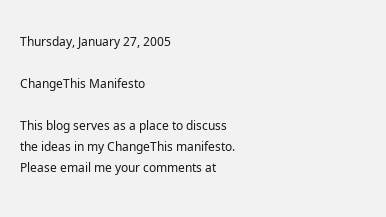Thursday, January 27, 2005

ChangeThis Manifesto

This blog serves as a place to discuss the ideas in my ChangeThis manifesto. Please email me your comments at